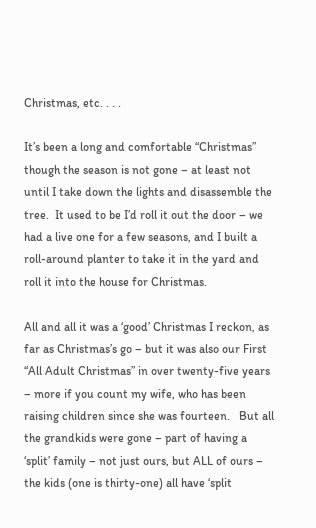Christmas, etc. . . .

It’s been a long and comfortable “Christmas” though the season is not gone – at least not until I take down the lights and disassemble the tree.  It used to be I’d roll it out the door – we had a live one for a few seasons, and I built a roll-around planter to take it in the yard and roll it into the house for Christmas.

All and all it was a ‘good’ Christmas I reckon, as far as Christmas’s go – but it was also our First “All Adult Christmas” in over twenty-five years – more if you count my wife, who has been raising children since she was fourteen.   But all the grandkids were gone – part of having a ‘split’ family – not just ours, but ALL of ours – the kids (one is thirty-one) all have ‘split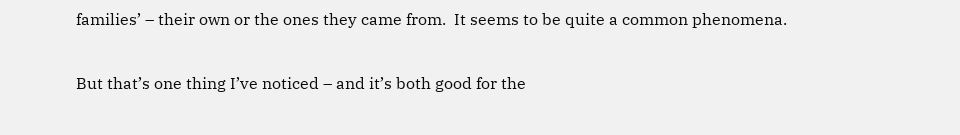families’ – their own or the ones they came from.  It seems to be quite a common phenomena.

But that’s one thing I’ve noticed – and it’s both good for the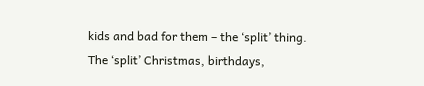kids and bad for them – the ‘split’ thing.  The ‘split’ Christmas, birthdays,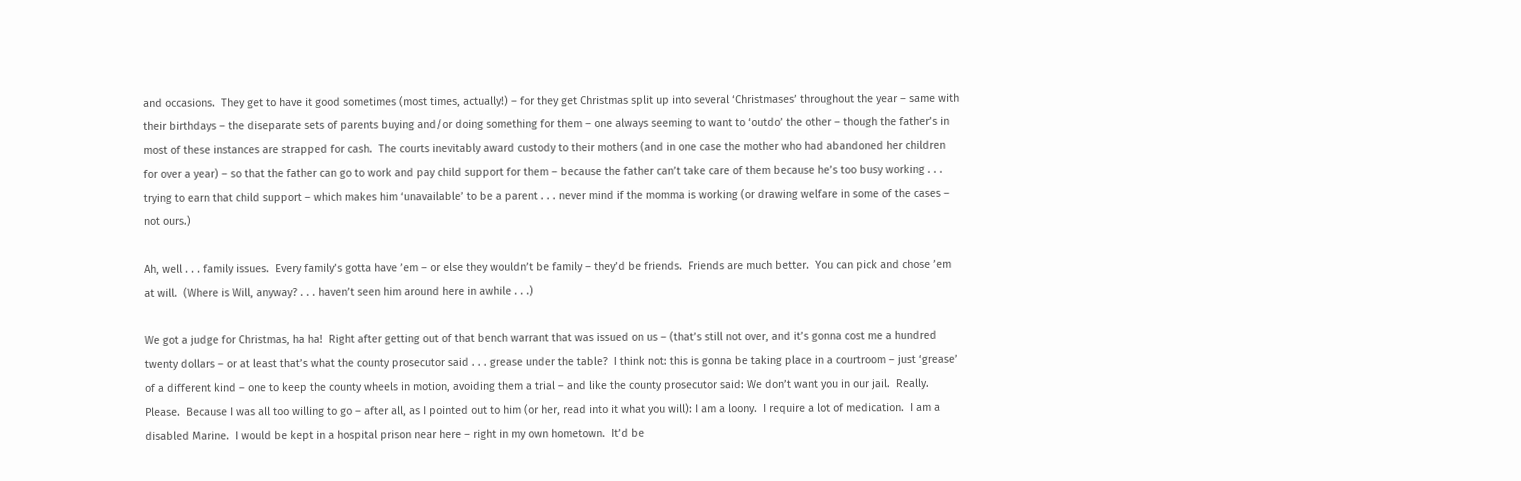and occasions.  They get to have it good sometimes (most times, actually!) – for they get Christmas split up into several ‘Christmases’ throughout the year – same with their birthdays – the diseparate sets of parents buying and/or doing something for them – one always seeming to want to ‘outdo’ the other – though the father’s in most of these instances are strapped for cash.  The courts inevitably award custody to their mothers (and in one case the mother who had abandoned her children for over a year) – so that the father can go to work and pay child support for them – because the father can’t take care of them because he’s too busy working . . . trying to earn that child support – which makes him ‘unavailable’ to be a parent . . . never mind if the momma is working (or drawing welfare in some of the cases – not ours.)

Ah, well . . . family issues.  Every family’s gotta have ’em – or else they wouldn’t be family – they’d be friends.  Friends are much better.  You can pick and chose ’em at will.  (Where is Will, anyway? . . . haven’t seen him around here in awhile . . .)

We got a judge for Christmas, ha ha!  Right after getting out of that bench warrant that was issued on us – (that’s still not over, and it’s gonna cost me a hundred twenty dollars – or at least that’s what the county prosecutor said . . . grease under the table?  I think not: this is gonna be taking place in a courtroom – just ‘grease’ of a different kind – one to keep the county wheels in motion, avoiding them a trial – and like the county prosecutor said: We don’t want you in our jail.  Really.  Please.  Because I was all too willing to go – after all, as I pointed out to him (or her, read into it what you will): I am a loony.  I require a lot of medication.  I am a disabled Marine.  I would be kept in a hospital prison near here – right in my own hometown.  It’d be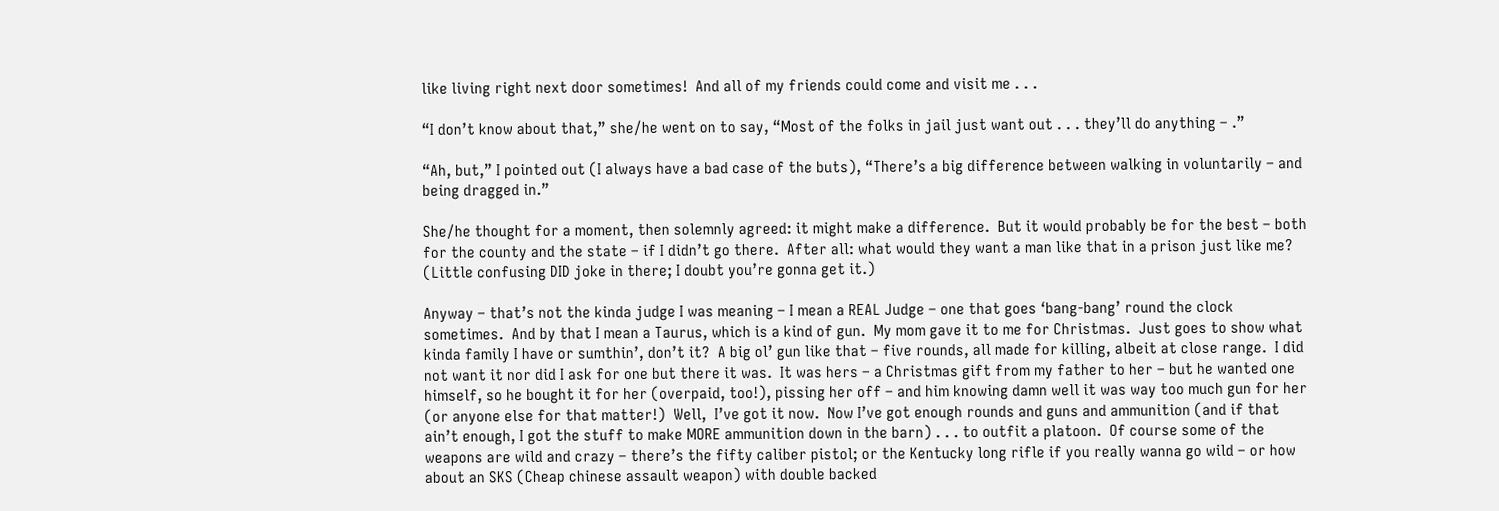like living right next door sometimes!  And all of my friends could come and visit me . . .

“I don’t know about that,” she/he went on to say, “Most of the folks in jail just want out . . . they’ll do anything – .”

“Ah, but,” I pointed out (I always have a bad case of the buts), “There’s a big difference between walking in voluntarily – and being dragged in.”

She/he thought for a moment, then solemnly agreed: it might make a difference.  But it would probably be for the best – both for the county and the state – if I didn’t go there.  After all: what would they want a man like that in a prison just like me?  (Little confusing DID joke in there; I doubt you’re gonna get it.)

Anyway – that’s not the kinda judge I was meaning – I mean a REAL Judge – one that goes ‘bang-bang’ round the clock sometimes.  And by that I mean a Taurus, which is a kind of gun.  My mom gave it to me for Christmas.  Just goes to show what kinda family I have or sumthin’, don’t it?  A big ol’ gun like that – five rounds, all made for killing, albeit at close range.  I did not want it nor did I ask for one but there it was.  It was hers – a Christmas gift from my father to her – but he wanted one himself, so he bought it for her (overpaid, too!), pissing her off – and him knowing damn well it was way too much gun for her (or anyone else for that matter!)  Well,  I’ve got it now.  Now I’ve got enough rounds and guns and ammunition (and if that ain’t enough, I got the stuff to make MORE ammunition down in the barn) . . . to outfit a platoon.  Of course some of the weapons are wild and crazy – there’s the fifty caliber pistol; or the Kentucky long rifle if you really wanna go wild – or how about an SKS (Cheap chinese assault weapon) with double backed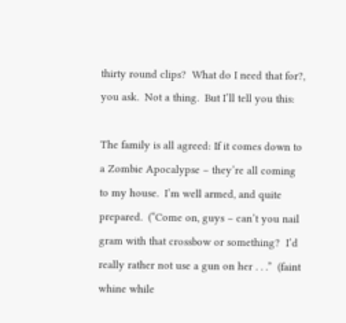thirty round clips?  What do I need that for?, you ask.  Not a thing.  But I’ll tell you this:

The family is all agreed: If it comes down to a Zombie Apocalypse – they’re all coming to my house.  I’m well armed, and quite prepared.  (“Come on, guys – can’t you nail gram with that crossbow or something?  I’d really rather not use a gun on her . . .”  (faint whine while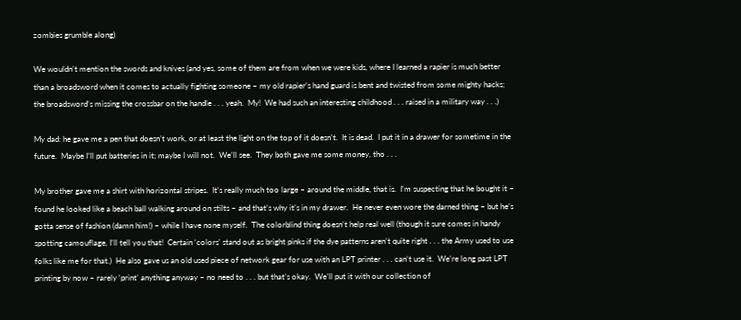zombies grumble along)

We wouldn’t mention the swords and knives (and yes, some of them are from when we were kids, where I learned a rapier is much better than a broadsword when it comes to actually fighting someone – my old rapier’s hand guard is bent and twisted from some mighty hacks; the broadsword’s missing the crossbar on the handle . . . yeah.  My!  We had such an interesting childhood . . . raised in a military way . . .)

My dad: he gave me a pen that doesn’t work, or at least the light on the top of it doesn’t.  It is dead.  I put it in a drawer for sometime in the future.  Maybe I’ll put batteries in it; maybe I will not.  We’ll see.  They both gave me some money, tho . . .

My brother gave me a shirt with horizontal stripes.  It’s really much too large – around the middle, that is.  I’m suspecting that he bought it – found he looked like a beach ball walking around on stilts – and that’s why it’s in my drawer.  He never even wore the darned thing – but he’s gotta sense of fashion (damn him!) – while I have none myself.  The colorblind thing doesn’t help real well (though it sure comes in handy spotting camouflage, I’ll tell you that!  Certain ‘colors’ stand out as bright pinks if the dye patterns aren’t quite right . . . the Army used to use folks like me for that.)  He also gave us an old used piece of network gear for use with an LPT printer . . . can’t use it.  We’re long past LPT printing by now – rarely ‘print’ anything anyway – no need to . . . but that’s okay.  We’ll put it with our collection of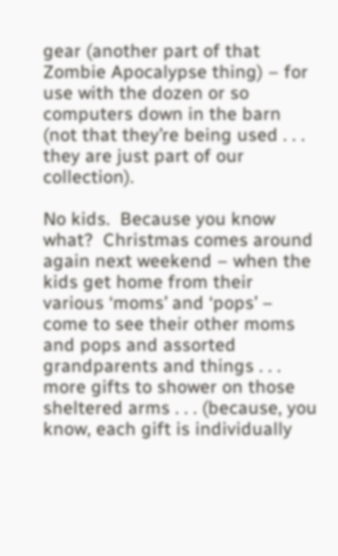gear (another part of that Zombie Apocalypse thing) – for use with the dozen or so computers down in the barn (not that they’re being used . . . they are just part of our collection).

No kids.  Because you know what?  Christmas comes around again next weekend – when the kids get home from their various ‘moms’ and ‘pops’ – come to see their other moms and pops and assorted grandparents and things . . . more gifts to shower on those sheltered arms . . . (because, you know, each gift is individually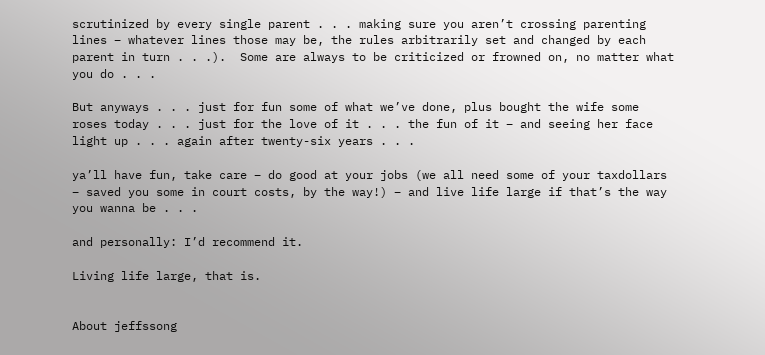scrutinized by every single parent . . . making sure you aren’t crossing parenting lines – whatever lines those may be, the rules arbitrarily set and changed by each parent in turn . . .).  Some are always to be criticized or frowned on, no matter what you do . . .

But anyways . . . just for fun some of what we’ve done, plus bought the wife some roses today . . . just for the love of it . . . the fun of it – and seeing her face light up . . . again after twenty-six years . . .

ya’ll have fun, take care – do good at your jobs (we all need some of your taxdollars – saved you some in court costs, by the way!) – and live life large if that’s the way you wanna be . . .

and personally: I’d recommend it.

Living life large, that is.


About jeffssong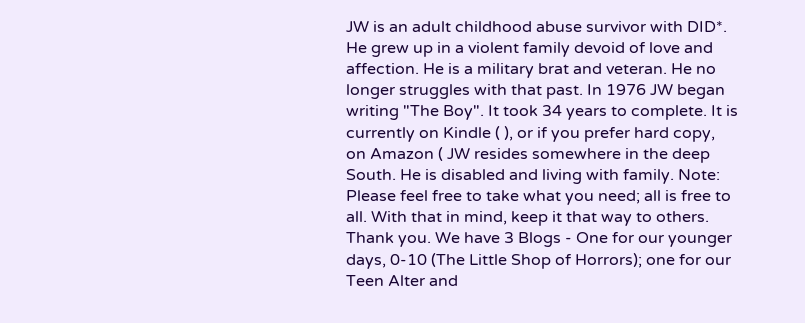JW is an adult childhood abuse survivor with DID*. He grew up in a violent family devoid of love and affection. He is a military brat and veteran. He no longer struggles with that past. In 1976 JW began writing "The Boy". It took 34 years to complete. It is currently on Kindle ( ), or if you prefer hard copy, on Amazon ( JW resides somewhere in the deep South. He is disabled and living with family. Note: Please feel free to take what you need; all is free to all. With that in mind, keep it that way to others. Thank you. We have 3 Blogs - One for our younger days, 0-10 (The Little Shop of Horrors); one for our Teen Alter and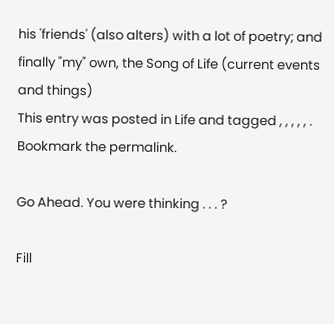his 'friends' (also alters) with a lot of poetry; and finally "my" own, the Song of Life (current events and things)
This entry was posted in Life and tagged , , , , , . Bookmark the permalink.

Go Ahead. You were thinking . . . ?

Fill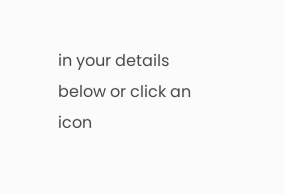in your details below or click an icon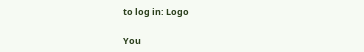to log in: Logo

You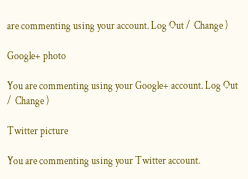are commenting using your account. Log Out /  Change )

Google+ photo

You are commenting using your Google+ account. Log Out /  Change )

Twitter picture

You are commenting using your Twitter account.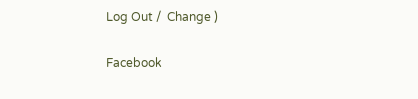Log Out /  Change )

Facebook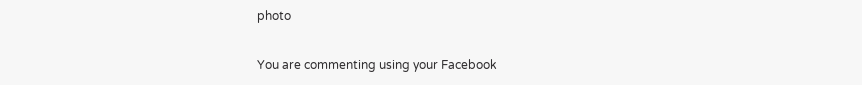photo

You are commenting using your Facebook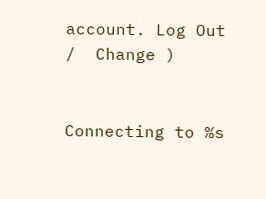account. Log Out /  Change )


Connecting to %s